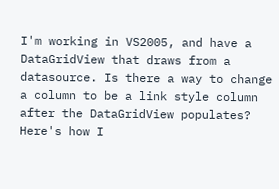I'm working in VS2005, and have a DataGridView that draws from a datasource. Is there a way to change a column to be a link style column after the DataGridView populates? Here's how I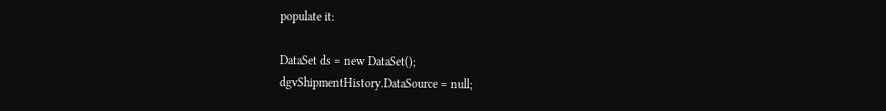populate it:

DataSet ds = new DataSet();
dgvShipmentHistory.DataSource = null;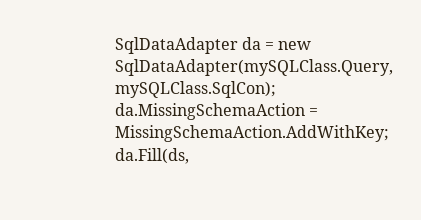SqlDataAdapter da = new SqlDataAdapter(mySQLClass.Query, mySQLClass.SqlCon);
da.MissingSchemaAction = MissingSchemaAction.AddWithKey;
da.Fill(ds,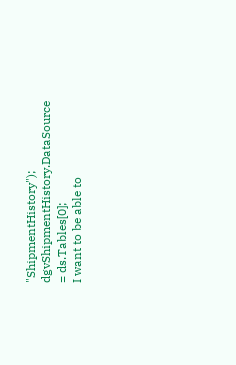"ShipmentHistory");
dgvShipmentHistory.DataSource = ds.Tables[0];
I want to be able to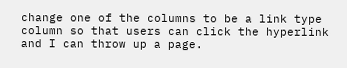change one of the columns to be a link type column so that users can click the hyperlink and I can throw up a page.